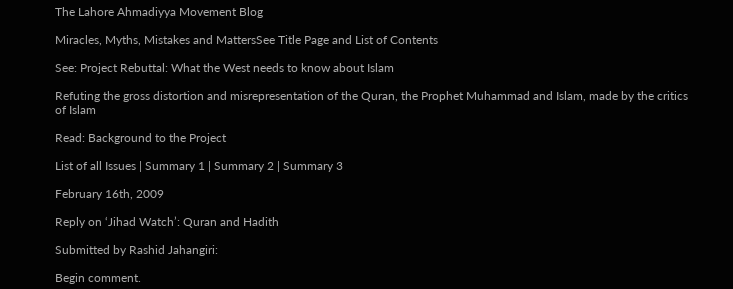The Lahore Ahmadiyya Movement Blog

Miracles, Myths, Mistakes and MattersSee Title Page and List of Contents

See: Project Rebuttal: What the West needs to know about Islam

Refuting the gross distortion and misrepresentation of the Quran, the Prophet Muhammad and Islam, made by the critics of Islam

Read: Background to the Project

List of all Issues | Summary 1 | Summary 2 | Summary 3

February 16th, 2009

Reply on ‘Jihad Watch’: Quran and Hadith

Submitted by Rashid Jahangiri:

Begin comment.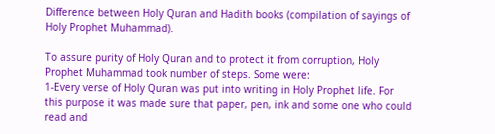Difference between Holy Quran and Hadith books (compilation of sayings of Holy Prophet Muhammad).

To assure purity of Holy Quran and to protect it from corruption, Holy Prophet Muhammad took number of steps. Some were:
1-Every verse of Holy Quran was put into writing in Holy Prophet life. For this purpose it was made sure that paper, pen, ink and some one who could read and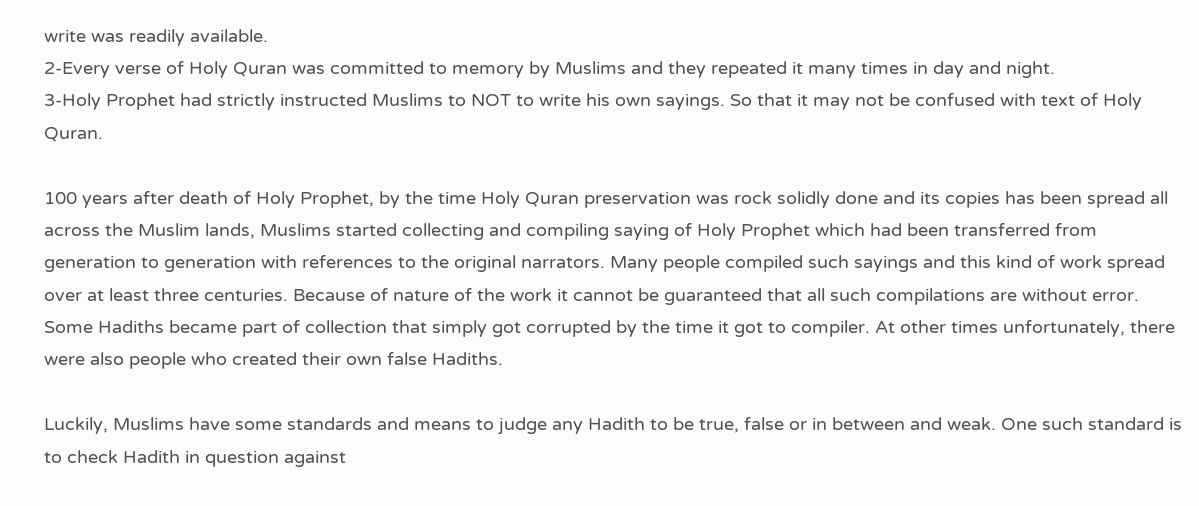write was readily available.
2-Every verse of Holy Quran was committed to memory by Muslims and they repeated it many times in day and night.
3-Holy Prophet had strictly instructed Muslims to NOT to write his own sayings. So that it may not be confused with text of Holy Quran.

100 years after death of Holy Prophet, by the time Holy Quran preservation was rock solidly done and its copies has been spread all across the Muslim lands, Muslims started collecting and compiling saying of Holy Prophet which had been transferred from generation to generation with references to the original narrators. Many people compiled such sayings and this kind of work spread over at least three centuries. Because of nature of the work it cannot be guaranteed that all such compilations are without error. Some Hadiths became part of collection that simply got corrupted by the time it got to compiler. At other times unfortunately, there were also people who created their own false Hadiths.

Luckily, Muslims have some standards and means to judge any Hadith to be true, false or in between and weak. One such standard is to check Hadith in question against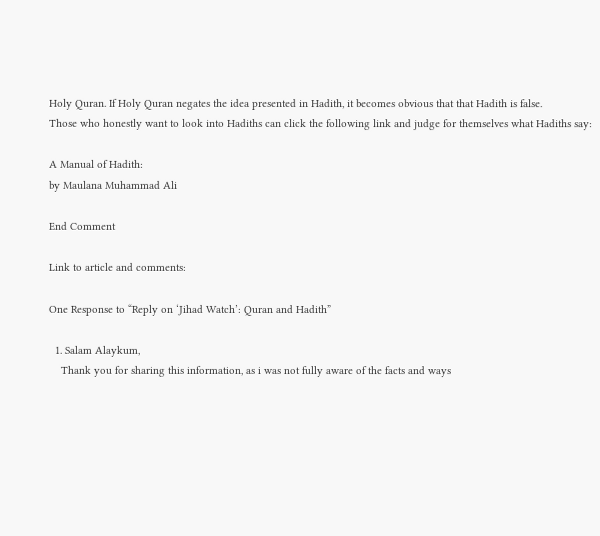Holy Quran. If Holy Quran negates the idea presented in Hadith, it becomes obvious that that Hadith is false.
Those who honestly want to look into Hadiths can click the following link and judge for themselves what Hadiths say:

A Manual of Hadith:
by Maulana Muhammad Ali

End Comment

Link to article and comments:

One Response to “Reply on ‘Jihad Watch’: Quran and Hadith”

  1. Salam Alaykum,
    Thank you for sharing this information, as i was not fully aware of the facts and ways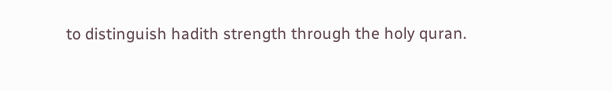to distinguish hadith strength through the holy quran.